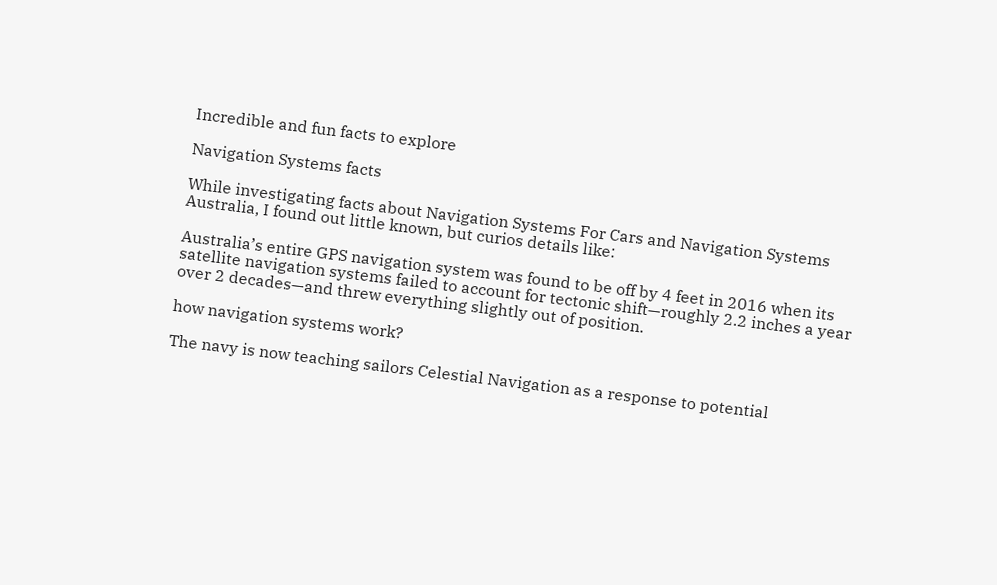Incredible and fun facts to explore

Navigation Systems facts

While investigating facts about Navigation Systems For Cars and Navigation Systems Australia, I found out little known, but curios details like:

Australia’s entire GPS navigation system was found to be off by 4 feet in 2016 when its satellite navigation systems failed to account for tectonic shift—roughly 2.2 inches a year over 2 decades—and threw everything slightly out of position.

how navigation systems work?

The navy is now teaching sailors Celestial Navigation as a response to potential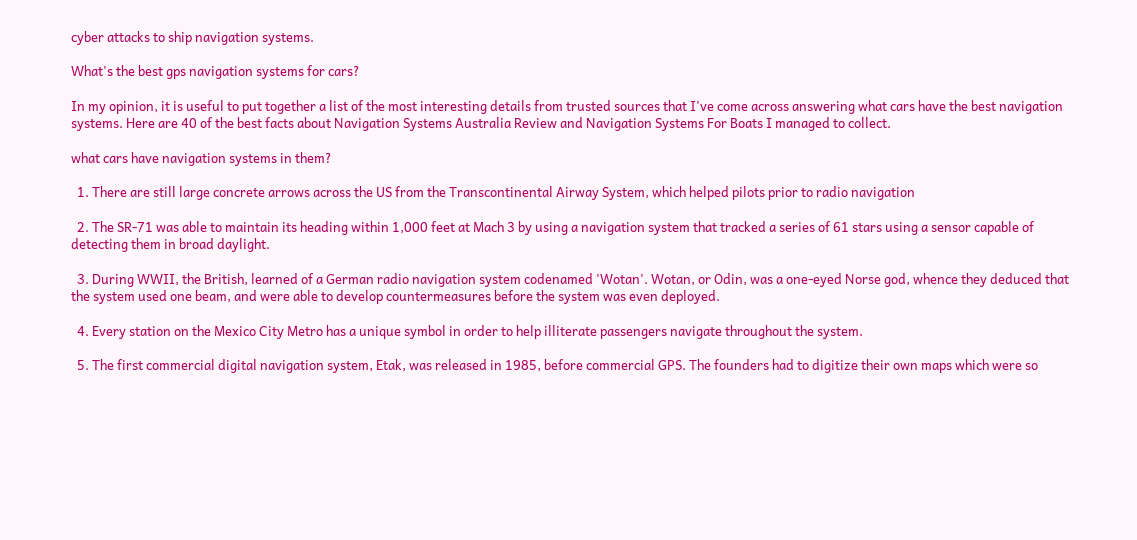cyber attacks to ship navigation systems.

What's the best gps navigation systems for cars?

In my opinion, it is useful to put together a list of the most interesting details from trusted sources that I've come across answering what cars have the best navigation systems. Here are 40 of the best facts about Navigation Systems Australia Review and Navigation Systems For Boats I managed to collect.

what cars have navigation systems in them?

  1. There are still large concrete arrows across the US from the Transcontinental Airway System, which helped pilots prior to radio navigation

  2. The SR-71 was able to maintain its heading within 1,000 feet at Mach 3 by using a navigation system that tracked a series of 61 stars using a sensor capable of detecting them in broad daylight.

  3. During WWII, the British, learned of a German radio navigation system codenamed 'Wotan'. Wotan, or Odin, was a one-eyed Norse god, whence they deduced that the system used one beam, and were able to develop countermeasures before the system was even deployed.

  4. Every station on the Mexico City Metro has a unique symbol in order to help illiterate passengers navigate throughout the system.

  5. The first commercial digital navigation system, Etak, was released in 1985, before commercial GPS. The founders had to digitize their own maps which were so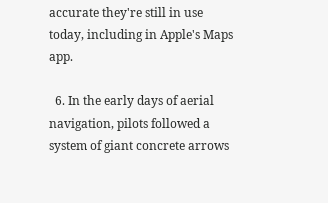accurate they're still in use today, including in Apple's Maps app.

  6. In the early days of aerial navigation, pilots followed a system of giant concrete arrows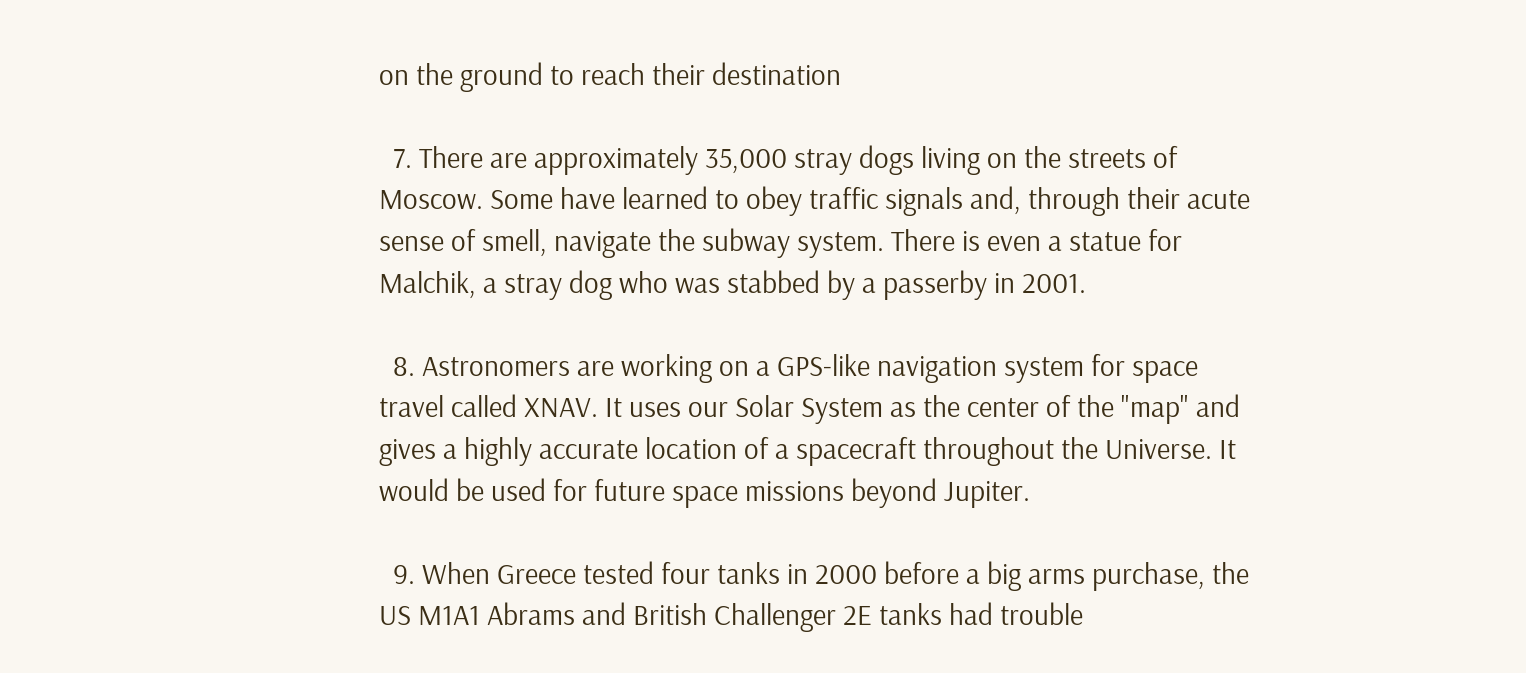on the ground to reach their destination

  7. There are approximately 35,000 stray dogs living on the streets of Moscow. Some have learned to obey traffic signals and, through their acute sense of smell, navigate the subway system. There is even a statue for Malchik, a stray dog who was stabbed by a passerby in 2001.

  8. Astronomers are working on a GPS-like navigation system for space travel called XNAV. It uses our Solar System as the center of the "map" and gives a highly accurate location of a spacecraft throughout the Universe. It would be used for future space missions beyond Jupiter.

  9. When Greece tested four tanks in 2000 before a big arms purchase, the US M1A1 Abrams and British Challenger 2E tanks had trouble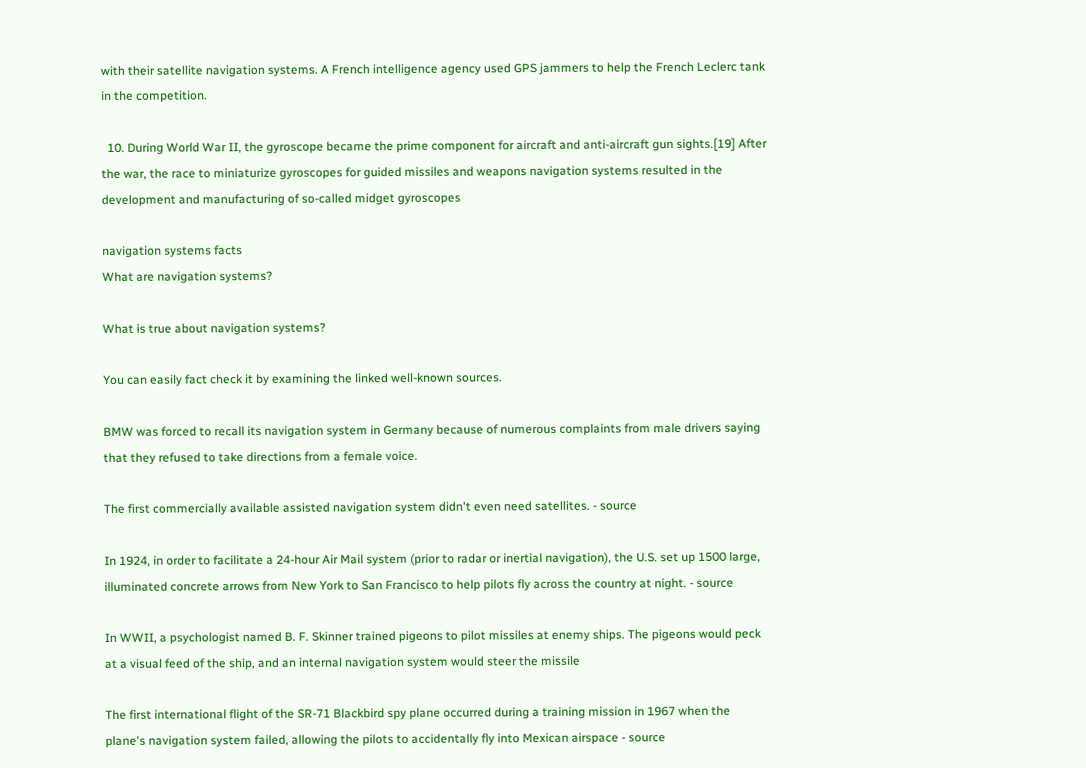with their satellite navigation systems. A French intelligence agency used GPS jammers to help the French Leclerc tank in the competition.

  10. During World War II, the gyroscope became the prime component for aircraft and anti-aircraft gun sights.[19] After the war, the race to miniaturize gyroscopes for guided missiles and weapons navigation systems resulted in the development and manufacturing of so-called midget gyroscopes

navigation systems facts
What are navigation systems?

What is true about navigation systems?

You can easily fact check it by examining the linked well-known sources.

BMW was forced to recall its navigation system in Germany because of numerous complaints from male drivers saying that they refused to take directions from a female voice.

The first commercially available assisted navigation system didn't even need satellites. - source

In 1924, in order to facilitate a 24-hour Air Mail system (prior to radar or inertial navigation), the U.S. set up 1500 large, illuminated concrete arrows from New York to San Francisco to help pilots fly across the country at night. - source

In WWII, a psychologist named B. F. Skinner trained pigeons to pilot missiles at enemy ships. The pigeons would peck at a visual feed of the ship, and an internal navigation system would steer the missile

The first international flight of the SR-71 Blackbird spy plane occurred during a training mission in 1967 when the plane's navigation system failed, allowing the pilots to accidentally fly into Mexican airspace - source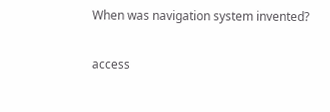When was navigation system invented?

access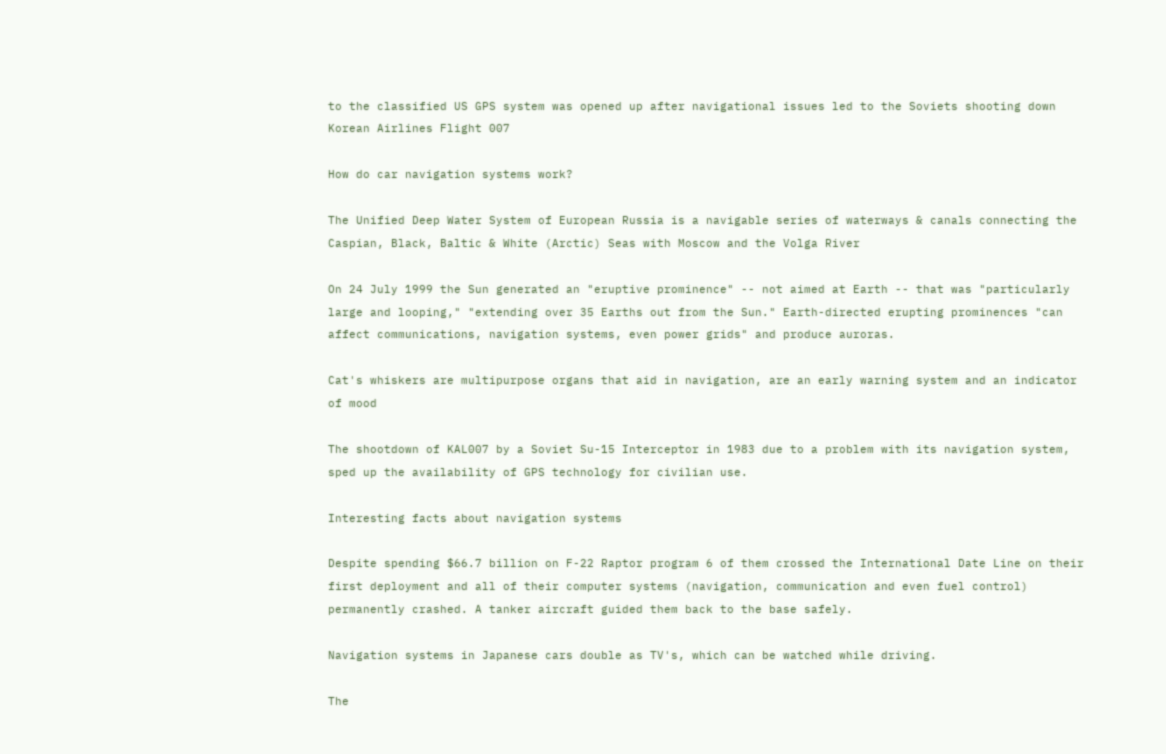to the classified US GPS system was opened up after navigational issues led to the Soviets shooting down Korean Airlines Flight 007

How do car navigation systems work?

The Unified Deep Water System of European Russia is a navigable series of waterways & canals connecting the Caspian, Black, Baltic & White (Arctic) Seas with Moscow and the Volga River

On 24 July 1999 the Sun generated an "eruptive prominence" -- not aimed at Earth -- that was "particularly large and looping," "extending over 35 Earths out from the Sun." Earth-directed erupting prominences "can affect communications, navigation systems, even power grids" and produce auroras.

Cat's whiskers are multipurpose organs that aid in navigation, are an early warning system and an indicator of mood

The shootdown of KAL007 by a Soviet Su-15 Interceptor in 1983 due to a problem with its navigation system, sped up the availability of GPS technology for civilian use.

Interesting facts about navigation systems

Despite spending $66.7 billion on F-22 Raptor program 6 of them crossed the International Date Line on their first deployment and all of their computer systems (navigation, communication and even fuel control) permanently crashed. A tanker aircraft guided them back to the base safely.

Navigation systems in Japanese cars double as TV's, which can be watched while driving.

The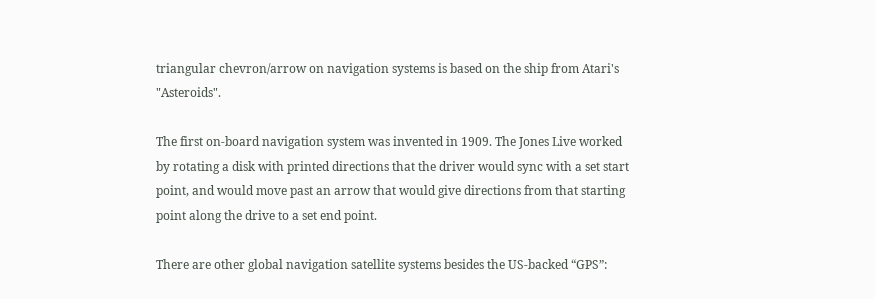triangular chevron/arrow on navigation systems is based on the ship from Atari's "Asteroids".

The first on-board navigation system was invented in 1909. The Jones Live worked by rotating a disk with printed directions that the driver would sync with a set start point, and would move past an arrow that would give directions from that starting point along the drive to a set end point.

There are other global navigation satellite systems besides the US-backed “GPS”: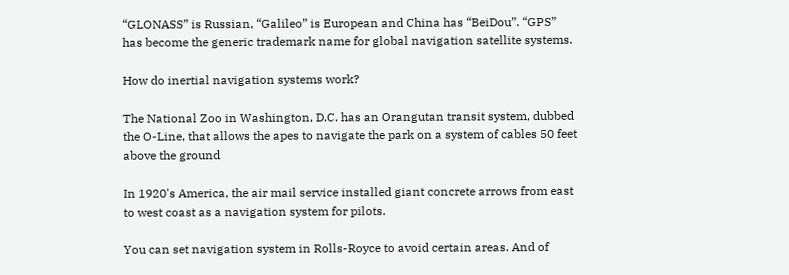“GLONASS” is Russian, “Galileo” is European and China has “BeiDou”. “GPS” has become the generic trademark name for global navigation satellite systems.

How do inertial navigation systems work?

The National Zoo in Washington, D.C. has an Orangutan transit system, dubbed the O-Line, that allows the apes to navigate the park on a system of cables 50 feet above the ground

In 1920's America, the air mail service installed giant concrete arrows from east to west coast as a navigation system for pilots.

You can set navigation system in Rolls-Royce to avoid certain areas. And of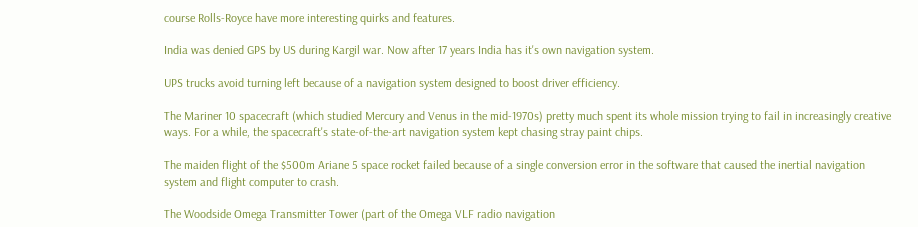course Rolls-Royce have more interesting quirks and features.

India was denied GPS by US during Kargil war. Now after 17 years India has it's own navigation system.

UPS trucks avoid turning left because of a navigation system designed to boost driver efficiency.

The Mariner 10 spacecraft (which studied Mercury and Venus in the mid-1970s) pretty much spent its whole mission trying to fail in increasingly creative ways. For a while, the spacecraft's state-of-the-art navigation system kept chasing stray paint chips.

The maiden flight of the $500m Ariane 5 space rocket failed because of a single conversion error in the software that caused the inertial navigation system and flight computer to crash.

The Woodside Omega Transmitter Tower (part of the Omega VLF radio navigation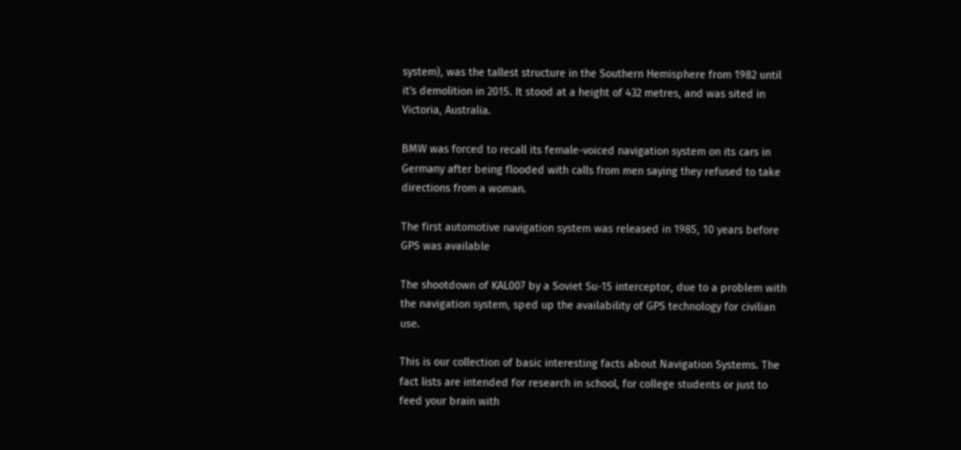system), was the tallest structure in the Southern Hemisphere from 1982 until it's demolition in 2015. It stood at a height of 432 metres, and was sited in Victoria, Australia.

BMW was forced to recall its female-voiced navigation system on its cars in Germany after being flooded with calls from men saying they refused to take directions from a woman.

The first automotive navigation system was released in 1985, 10 years before GPS was available

The shootdown of KAL007 by a Soviet Su-15 interceptor, due to a problem with the navigation system, sped up the availability of GPS technology for civilian use.

This is our collection of basic interesting facts about Navigation Systems. The fact lists are intended for research in school, for college students or just to feed your brain with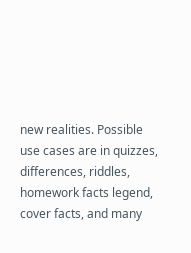new realities. Possible use cases are in quizzes, differences, riddles, homework facts legend, cover facts, and many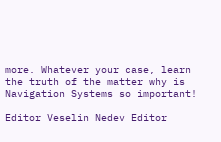more. Whatever your case, learn the truth of the matter why is Navigation Systems so important!

Editor Veselin Nedev Editor